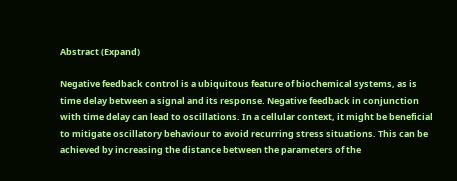Abstract (Expand)

Negative feedback control is a ubiquitous feature of biochemical systems, as is time delay between a signal and its response. Negative feedback in conjunction with time delay can lead to oscillations. In a cellular context, it might be beneficial to mitigate oscillatory behaviour to avoid recurring stress situations. This can be achieved by increasing the distance between the parameters of the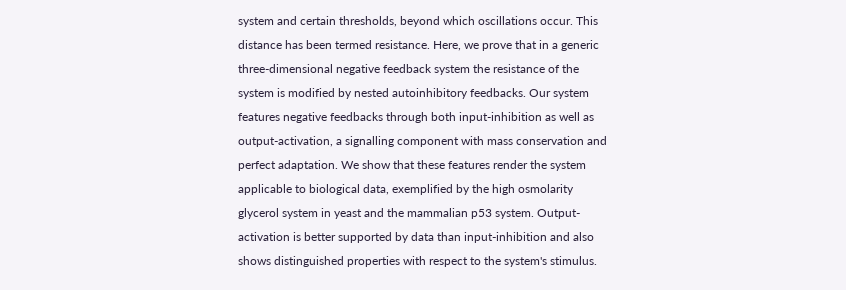system and certain thresholds, beyond which oscillations occur. This distance has been termed resistance. Here, we prove that in a generic three-dimensional negative feedback system the resistance of the system is modified by nested autoinhibitory feedbacks. Our system features negative feedbacks through both input-inhibition as well as output-activation, a signalling component with mass conservation and perfect adaptation. We show that these features render the system applicable to biological data, exemplified by the high osmolarity glycerol system in yeast and the mammalian p53 system. Output-activation is better supported by data than input-inhibition and also shows distinguished properties with respect to the system's stimulus.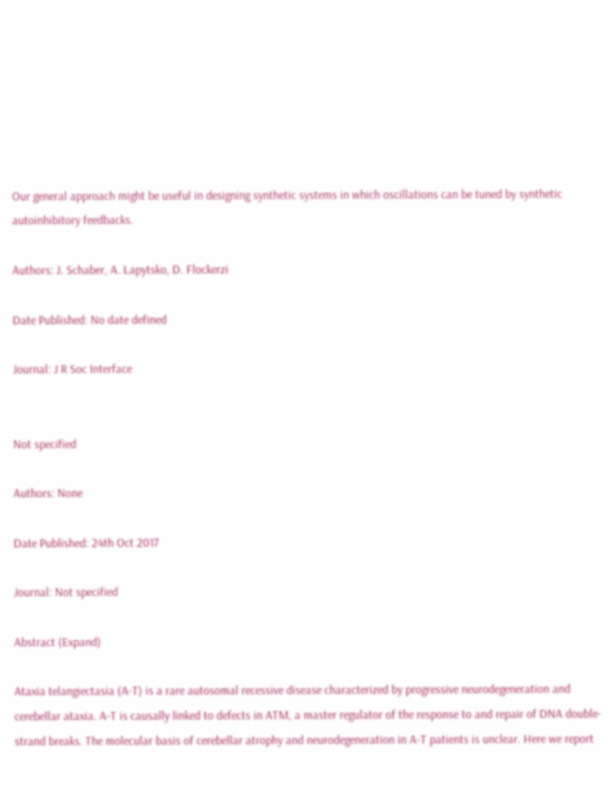Our general approach might be useful in designing synthetic systems in which oscillations can be tuned by synthetic autoinhibitory feedbacks.

Authors: J. Schaber, A. Lapytsko, D. Flockerzi

Date Published: No date defined

Journal: J R Soc Interface


Not specified

Authors: None

Date Published: 24th Oct 2017

Journal: Not specified

Abstract (Expand)

Ataxia telangiectasia (A-T) is a rare autosomal recessive disease characterized by progressive neurodegeneration and cerebellar ataxia. A-T is causally linked to defects in ATM, a master regulator of the response to and repair of DNA double-strand breaks. The molecular basis of cerebellar atrophy and neurodegeneration in A-T patients is unclear. Here we report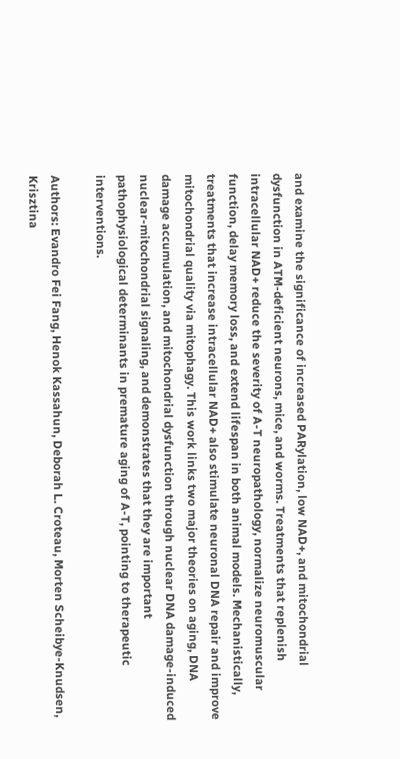and examine the significance of increased PARylation, low NAD+, and mitochondrial dysfunction in ATM-deficient neurons, mice, and worms. Treatments that replenish intracellular NAD+ reduce the severity of A-T neuropathology, normalize neuromuscular function, delay memory loss, and extend lifespan in both animal models. Mechanistically, treatments that increase intracellular NAD+ also stimulate neuronal DNA repair and improve mitochondrial quality via mitophagy. This work links two major theories on aging, DNA damage accumulation, and mitochondrial dysfunction through nuclear DNA damage-induced nuclear-mitochondrial signaling, and demonstrates that they are important pathophysiological determinants in premature aging of A-T, pointing to therapeutic interventions.

Authors: Evandro Fei Fang, Henok Kassahun, Deborah L. Croteau, Morten Scheibye-Knudsen, Krisztina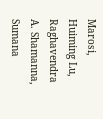Marosi, Huiming Lu, Raghavendra A. Shamanna, Sumana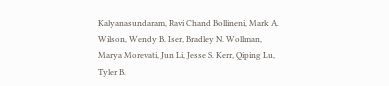Kalyanasundaram, Ravi Chand Bollineni, Mark A. Wilson, Wendy B. Iser, Bradley N. Wollman, Marya Morevati, Jun Li, Jesse S. Kerr, Qiping Lu, Tyler B.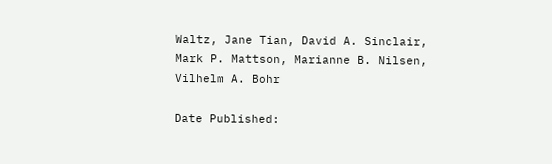Waltz, Jane Tian, David A. Sinclair, Mark P. Mattson, Marianne B. Nilsen, Vilhelm A. Bohr

Date Published: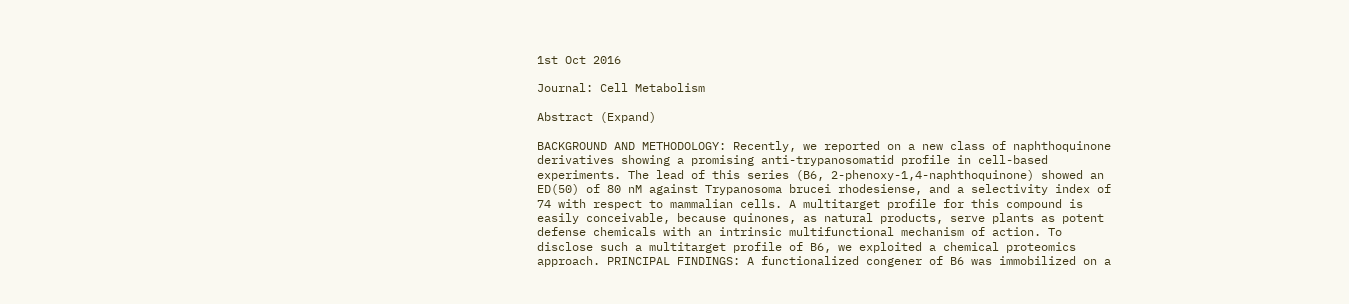1st Oct 2016

Journal: Cell Metabolism

Abstract (Expand)

BACKGROUND AND METHODOLOGY: Recently, we reported on a new class of naphthoquinone derivatives showing a promising anti-trypanosomatid profile in cell-based experiments. The lead of this series (B6, 2-phenoxy-1,4-naphthoquinone) showed an ED(50) of 80 nM against Trypanosoma brucei rhodesiense, and a selectivity index of 74 with respect to mammalian cells. A multitarget profile for this compound is easily conceivable, because quinones, as natural products, serve plants as potent defense chemicals with an intrinsic multifunctional mechanism of action. To disclose such a multitarget profile of B6, we exploited a chemical proteomics approach. PRINCIPAL FINDINGS: A functionalized congener of B6 was immobilized on a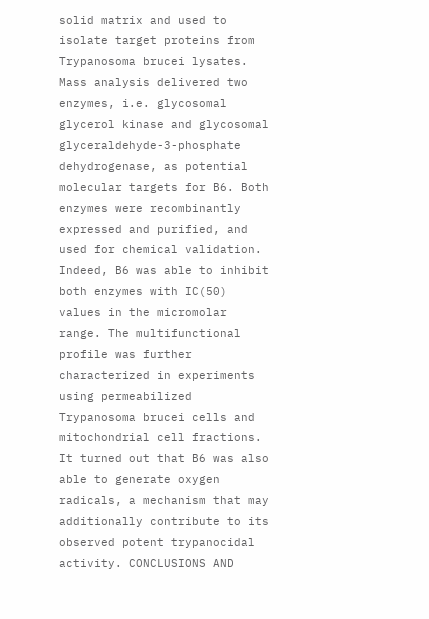solid matrix and used to isolate target proteins from Trypanosoma brucei lysates. Mass analysis delivered two enzymes, i.e. glycosomal glycerol kinase and glycosomal glyceraldehyde-3-phosphate dehydrogenase, as potential molecular targets for B6. Both enzymes were recombinantly expressed and purified, and used for chemical validation. Indeed, B6 was able to inhibit both enzymes with IC(50) values in the micromolar range. The multifunctional profile was further characterized in experiments using permeabilized Trypanosoma brucei cells and mitochondrial cell fractions. It turned out that B6 was also able to generate oxygen radicals, a mechanism that may additionally contribute to its observed potent trypanocidal activity. CONCLUSIONS AND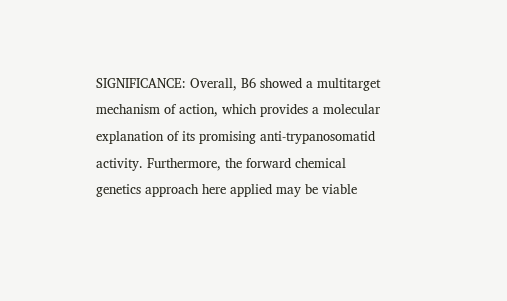SIGNIFICANCE: Overall, B6 showed a multitarget mechanism of action, which provides a molecular explanation of its promising anti-trypanosomatid activity. Furthermore, the forward chemical genetics approach here applied may be viable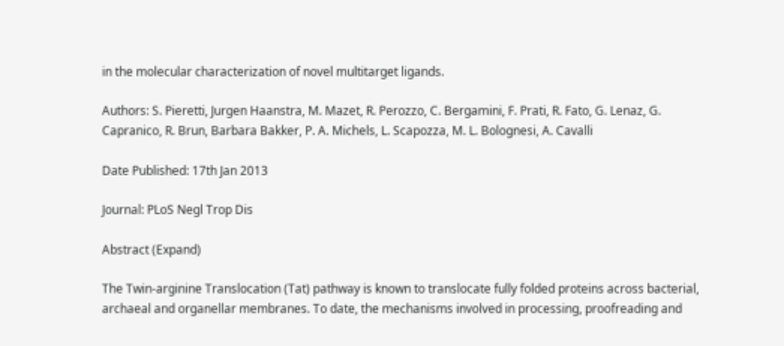in the molecular characterization of novel multitarget ligands.

Authors: S. Pieretti, Jurgen Haanstra, M. Mazet, R. Perozzo, C. Bergamini, F. Prati, R. Fato, G. Lenaz, G. Capranico, R. Brun, Barbara Bakker, P. A. Michels, L. Scapozza, M. L. Bolognesi, A. Cavalli

Date Published: 17th Jan 2013

Journal: PLoS Negl Trop Dis

Abstract (Expand)

The Twin-arginine Translocation (Tat) pathway is known to translocate fully folded proteins across bacterial, archaeal and organellar membranes. To date, the mechanisms involved in processing, proofreading and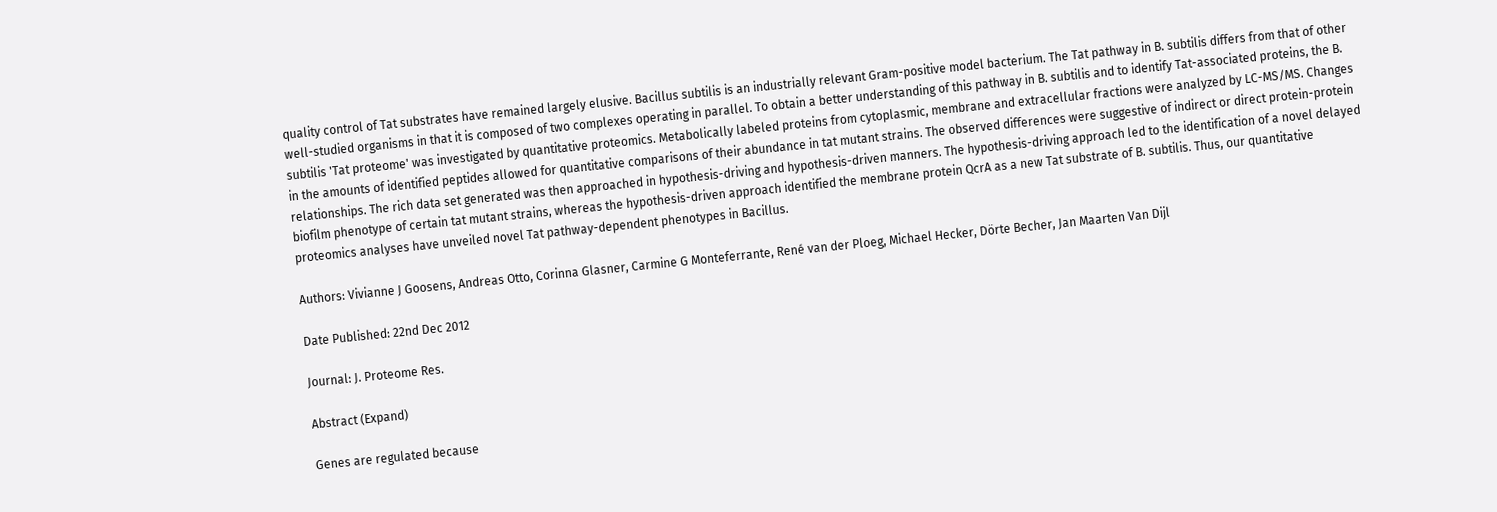quality control of Tat substrates have remained largely elusive. Bacillus subtilis is an industrially relevant Gram-positive model bacterium. The Tat pathway in B. subtilis differs from that of other well-studied organisms in that it is composed of two complexes operating in parallel. To obtain a better understanding of this pathway in B. subtilis and to identify Tat-associated proteins, the B. subtilis 'Tat proteome' was investigated by quantitative proteomics. Metabolically labeled proteins from cytoplasmic, membrane and extracellular fractions were analyzed by LC-MS/MS. Changes in the amounts of identified peptides allowed for quantitative comparisons of their abundance in tat mutant strains. The observed differences were suggestive of indirect or direct protein-protein relationships. The rich data set generated was then approached in hypothesis-driving and hypothesis-driven manners. The hypothesis-driving approach led to the identification of a novel delayed biofilm phenotype of certain tat mutant strains, whereas the hypothesis-driven approach identified the membrane protein QcrA as a new Tat substrate of B. subtilis. Thus, our quantitative proteomics analyses have unveiled novel Tat pathway-dependent phenotypes in Bacillus.

Authors: Vivianne J Goosens, Andreas Otto, Corinna Glasner, Carmine G Monteferrante, René van der Ploeg, Michael Hecker, Dörte Becher, Jan Maarten Van Dijl

Date Published: 22nd Dec 2012

Journal: J. Proteome Res.

Abstract (Expand)

Genes are regulated because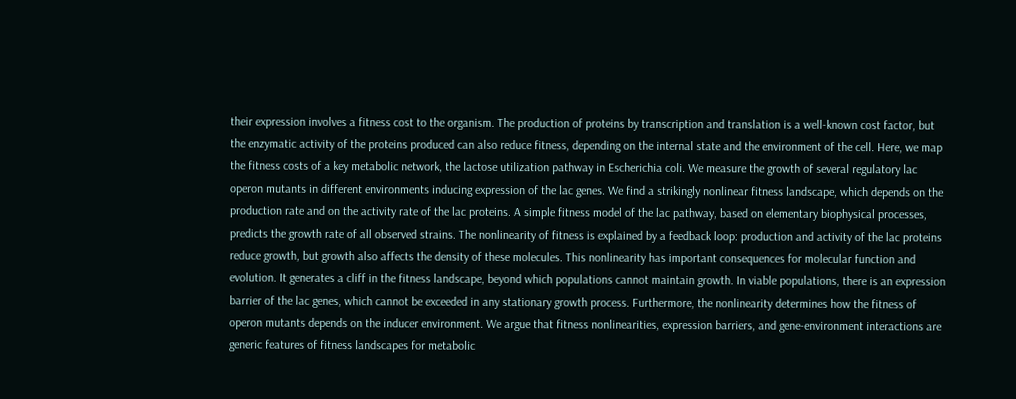their expression involves a fitness cost to the organism. The production of proteins by transcription and translation is a well-known cost factor, but the enzymatic activity of the proteins produced can also reduce fitness, depending on the internal state and the environment of the cell. Here, we map the fitness costs of a key metabolic network, the lactose utilization pathway in Escherichia coli. We measure the growth of several regulatory lac operon mutants in different environments inducing expression of the lac genes. We find a strikingly nonlinear fitness landscape, which depends on the production rate and on the activity rate of the lac proteins. A simple fitness model of the lac pathway, based on elementary biophysical processes, predicts the growth rate of all observed strains. The nonlinearity of fitness is explained by a feedback loop: production and activity of the lac proteins reduce growth, but growth also affects the density of these molecules. This nonlinearity has important consequences for molecular function and evolution. It generates a cliff in the fitness landscape, beyond which populations cannot maintain growth. In viable populations, there is an expression barrier of the lac genes, which cannot be exceeded in any stationary growth process. Furthermore, the nonlinearity determines how the fitness of operon mutants depends on the inducer environment. We argue that fitness nonlinearities, expression barriers, and gene-environment interactions are generic features of fitness landscapes for metabolic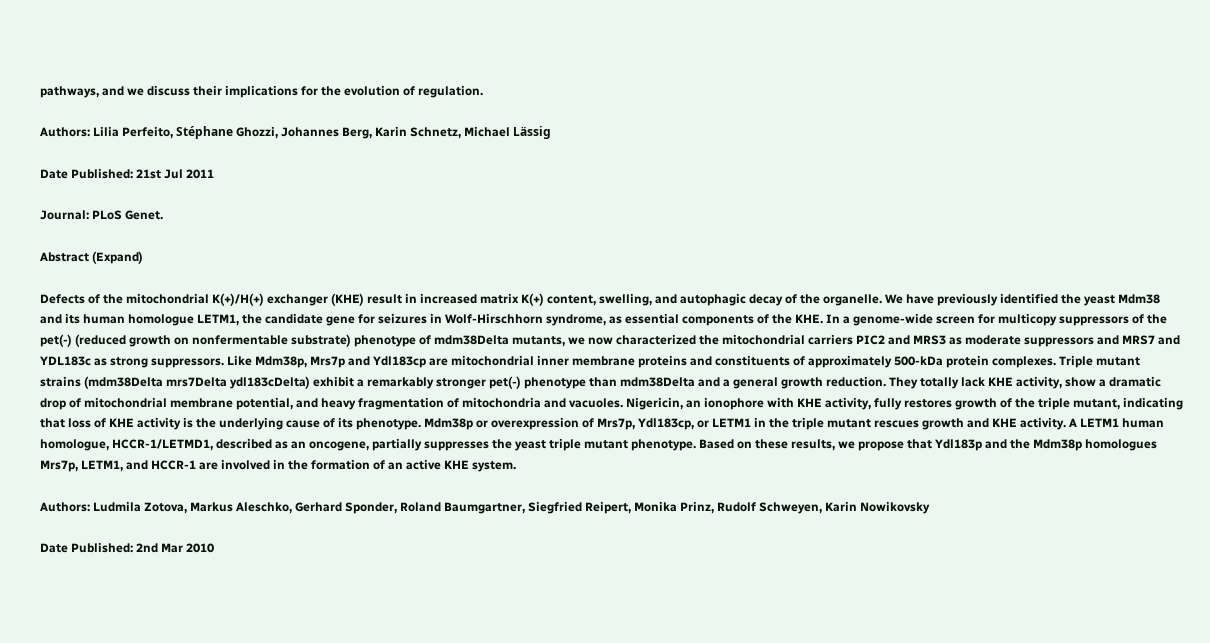pathways, and we discuss their implications for the evolution of regulation.

Authors: Lilia Perfeito, Stéphane Ghozzi, Johannes Berg, Karin Schnetz, Michael Lässig

Date Published: 21st Jul 2011

Journal: PLoS Genet.

Abstract (Expand)

Defects of the mitochondrial K(+)/H(+) exchanger (KHE) result in increased matrix K(+) content, swelling, and autophagic decay of the organelle. We have previously identified the yeast Mdm38 and its human homologue LETM1, the candidate gene for seizures in Wolf-Hirschhorn syndrome, as essential components of the KHE. In a genome-wide screen for multicopy suppressors of the pet(-) (reduced growth on nonfermentable substrate) phenotype of mdm38Delta mutants, we now characterized the mitochondrial carriers PIC2 and MRS3 as moderate suppressors and MRS7 and YDL183c as strong suppressors. Like Mdm38p, Mrs7p and Ydl183cp are mitochondrial inner membrane proteins and constituents of approximately 500-kDa protein complexes. Triple mutant strains (mdm38Delta mrs7Delta ydl183cDelta) exhibit a remarkably stronger pet(-) phenotype than mdm38Delta and a general growth reduction. They totally lack KHE activity, show a dramatic drop of mitochondrial membrane potential, and heavy fragmentation of mitochondria and vacuoles. Nigericin, an ionophore with KHE activity, fully restores growth of the triple mutant, indicating that loss of KHE activity is the underlying cause of its phenotype. Mdm38p or overexpression of Mrs7p, Ydl183cp, or LETM1 in the triple mutant rescues growth and KHE activity. A LETM1 human homologue, HCCR-1/LETMD1, described as an oncogene, partially suppresses the yeast triple mutant phenotype. Based on these results, we propose that Ydl183p and the Mdm38p homologues Mrs7p, LETM1, and HCCR-1 are involved in the formation of an active KHE system.

Authors: Ludmila Zotova, Markus Aleschko, Gerhard Sponder, Roland Baumgartner, Siegfried Reipert, Monika Prinz, Rudolf Schweyen, Karin Nowikovsky

Date Published: 2nd Mar 2010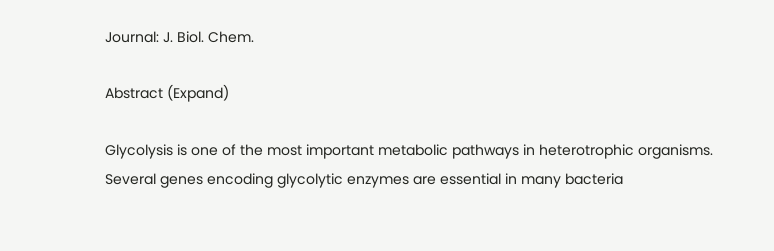Journal: J. Biol. Chem.

Abstract (Expand)

Glycolysis is one of the most important metabolic pathways in heterotrophic organisms. Several genes encoding glycolytic enzymes are essential in many bacteria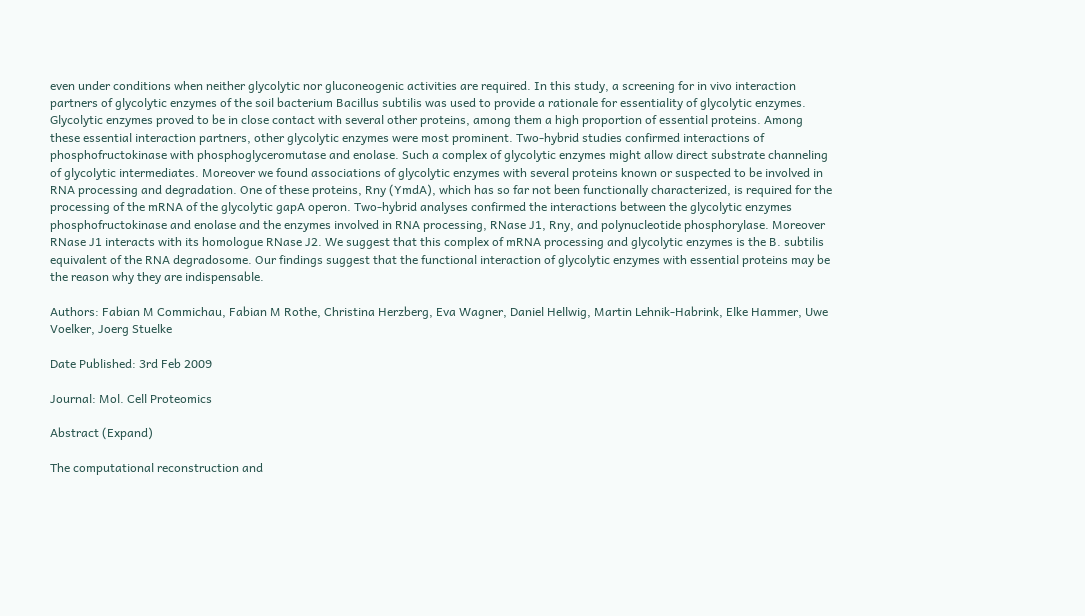even under conditions when neither glycolytic nor gluconeogenic activities are required. In this study, a screening for in vivo interaction partners of glycolytic enzymes of the soil bacterium Bacillus subtilis was used to provide a rationale for essentiality of glycolytic enzymes. Glycolytic enzymes proved to be in close contact with several other proteins, among them a high proportion of essential proteins. Among these essential interaction partners, other glycolytic enzymes were most prominent. Two-hybrid studies confirmed interactions of phosphofructokinase with phosphoglyceromutase and enolase. Such a complex of glycolytic enzymes might allow direct substrate channeling of glycolytic intermediates. Moreover we found associations of glycolytic enzymes with several proteins known or suspected to be involved in RNA processing and degradation. One of these proteins, Rny (YmdA), which has so far not been functionally characterized, is required for the processing of the mRNA of the glycolytic gapA operon. Two-hybrid analyses confirmed the interactions between the glycolytic enzymes phosphofructokinase and enolase and the enzymes involved in RNA processing, RNase J1, Rny, and polynucleotide phosphorylase. Moreover RNase J1 interacts with its homologue RNase J2. We suggest that this complex of mRNA processing and glycolytic enzymes is the B. subtilis equivalent of the RNA degradosome. Our findings suggest that the functional interaction of glycolytic enzymes with essential proteins may be the reason why they are indispensable.

Authors: Fabian M Commichau, Fabian M Rothe, Christina Herzberg, Eva Wagner, Daniel Hellwig, Martin Lehnik-Habrink, Elke Hammer, Uwe Voelker, Joerg Stuelke

Date Published: 3rd Feb 2009

Journal: Mol. Cell Proteomics

Abstract (Expand)

The computational reconstruction and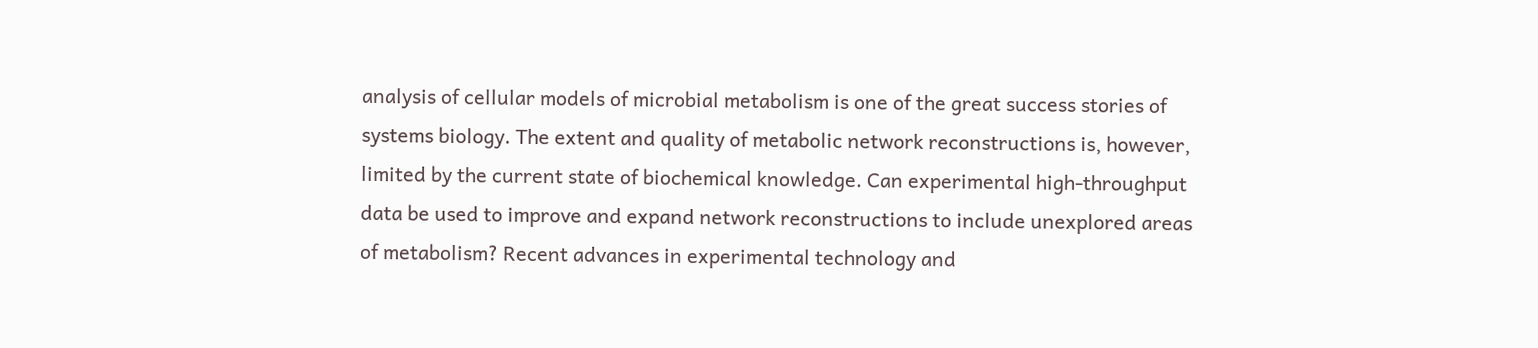analysis of cellular models of microbial metabolism is one of the great success stories of systems biology. The extent and quality of metabolic network reconstructions is, however, limited by the current state of biochemical knowledge. Can experimental high-throughput data be used to improve and expand network reconstructions to include unexplored areas of metabolism? Recent advances in experimental technology and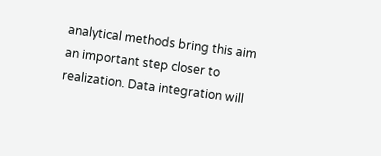analytical methods bring this aim an important step closer to realization. Data integration will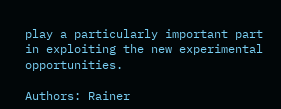play a particularly important part in exploiting the new experimental opportunities.

Authors: Rainer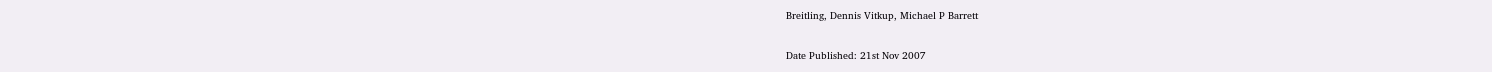Breitling, Dennis Vitkup, Michael P Barrett

Date Published: 21st Nov 2007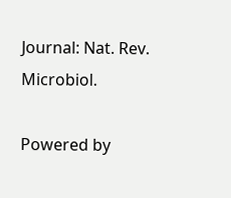Journal: Nat. Rev. Microbiol.

Powered by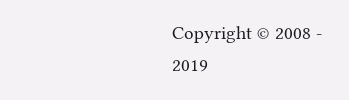Copyright © 2008 - 2019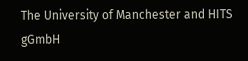The University of Manchester and HITS gGmbH